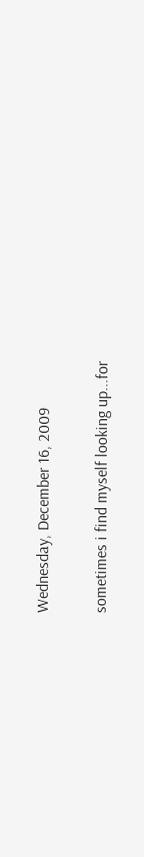Wednesday, December 16, 2009


sometimes i find myself looking up...for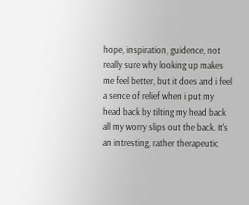hope, inspiration, guidence, not really sure why looking up makes me feel better, but it does and i feel a sence of relief when i put my head back by tilting my head back all my worry slips out the back. It's an intresting, rather therapeutic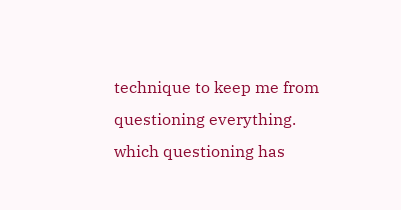technique to keep me from questioning everything. which questioning has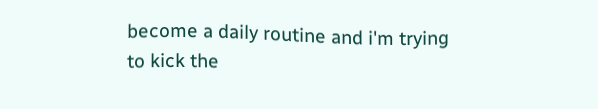become a daily routine and i'm trying to kick the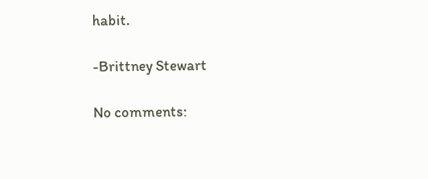habit.

-Brittney Stewart

No comments: